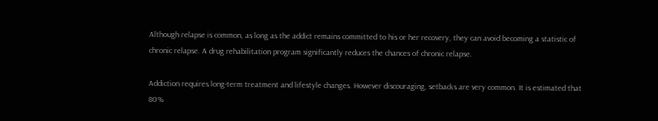Although relapse is common, as long as the addict remains committed to his or her recovery, they can avoid becoming a statistic of chronic relapse. A drug rehabilitation program significantly reduces the chances of chronic relapse.

Addiction requires long-term treatment and lifestyle changes. However discouraging, setbacks are very common. It is estimated that 80%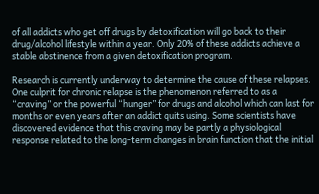of all addicts who get off drugs by detoxification will go back to their drug/alcohol lifestyle within a year. Only 20% of these addicts achieve a stable abstinence from a given detoxification program.

Research is currently underway to determine the cause of these relapses. One culprit for chronic relapse is the phenomenon referred to as a “craving” or the powerful “hunger” for drugs and alcohol which can last for months or even years after an addict quits using. Some scientists have discovered evidence that this craving may be partly a physiological response related to the long-term changes in brain function that the initial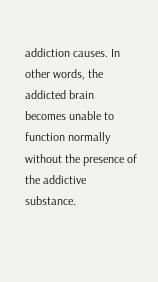addiction causes. In other words, the addicted brain becomes unable to function normally without the presence of the addictive substance.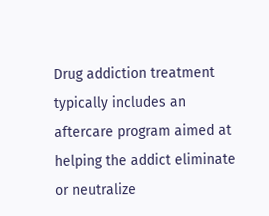Drug addiction treatment typically includes an aftercare program aimed at helping the addict eliminate or neutralize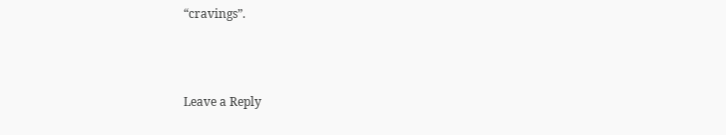“cravings”.



Leave a Reply